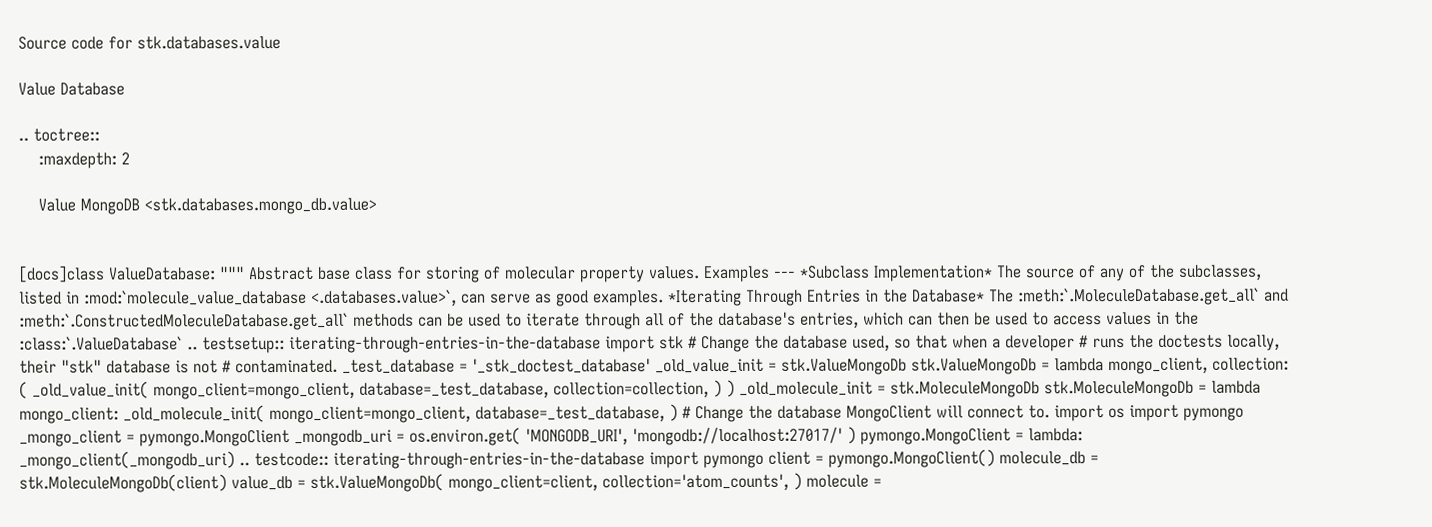Source code for stk.databases.value

Value Database

.. toctree::
    :maxdepth: 2

    Value MongoDB <stk.databases.mongo_db.value>


[docs]class ValueDatabase: """ Abstract base class for storing of molecular property values. Examples --- *Subclass Implementation* The source of any of the subclasses, listed in :mod:`molecule_value_database <.databases.value>`, can serve as good examples. *Iterating Through Entries in the Database* The :meth:`.MoleculeDatabase.get_all` and :meth:`.ConstructedMoleculeDatabase.get_all` methods can be used to iterate through all of the database's entries, which can then be used to access values in the :class:`.ValueDatabase` .. testsetup:: iterating-through-entries-in-the-database import stk # Change the database used, so that when a developer # runs the doctests locally, their "stk" database is not # contaminated. _test_database = '_stk_doctest_database' _old_value_init = stk.ValueMongoDb stk.ValueMongoDb = lambda mongo_client, collection: ( _old_value_init( mongo_client=mongo_client, database=_test_database, collection=collection, ) ) _old_molecule_init = stk.MoleculeMongoDb stk.MoleculeMongoDb = lambda mongo_client: _old_molecule_init( mongo_client=mongo_client, database=_test_database, ) # Change the database MongoClient will connect to. import os import pymongo _mongo_client = pymongo.MongoClient _mongodb_uri = os.environ.get( 'MONGODB_URI', 'mongodb://localhost:27017/' ) pymongo.MongoClient = lambda: _mongo_client(_mongodb_uri) .. testcode:: iterating-through-entries-in-the-database import pymongo client = pymongo.MongoClient() molecule_db = stk.MoleculeMongoDb(client) value_db = stk.ValueMongoDb( mongo_client=client, collection='atom_counts', ) molecule =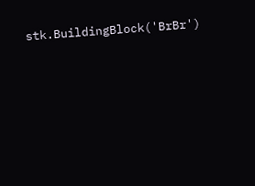stk.BuildingBlock('BrBr')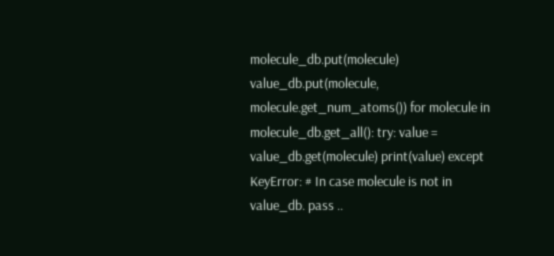molecule_db.put(molecule) value_db.put(molecule, molecule.get_num_atoms()) for molecule in molecule_db.get_all(): try: value = value_db.get(molecule) print(value) except KeyError: # In case molecule is not in value_db. pass ..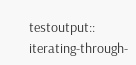testoutput:: iterating-through-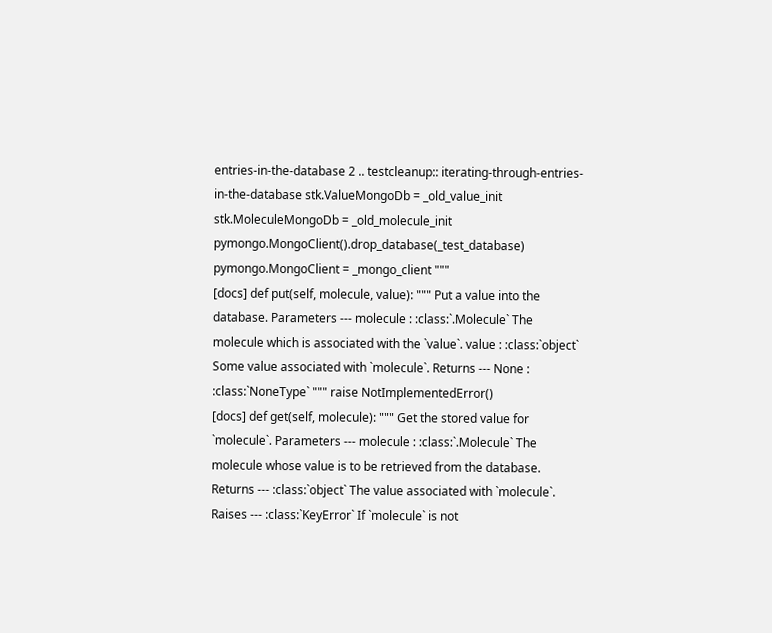entries-in-the-database 2 .. testcleanup:: iterating-through-entries-in-the-database stk.ValueMongoDb = _old_value_init stk.MoleculeMongoDb = _old_molecule_init pymongo.MongoClient().drop_database(_test_database) pymongo.MongoClient = _mongo_client """
[docs] def put(self, molecule, value): """ Put a value into the database. Parameters --- molecule : :class:`.Molecule` The molecule which is associated with the `value`. value : :class:`object` Some value associated with `molecule`. Returns --- None : :class:`NoneType` """ raise NotImplementedError()
[docs] def get(self, molecule): """ Get the stored value for `molecule`. Parameters --- molecule : :class:`.Molecule` The molecule whose value is to be retrieved from the database. Returns --- :class:`object` The value associated with `molecule`. Raises --- :class:`KeyError` If `molecule` is not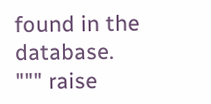found in the database. """ raise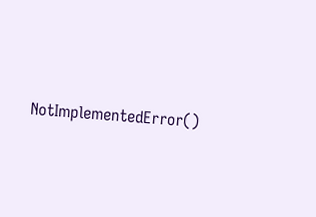NotImplementedError()